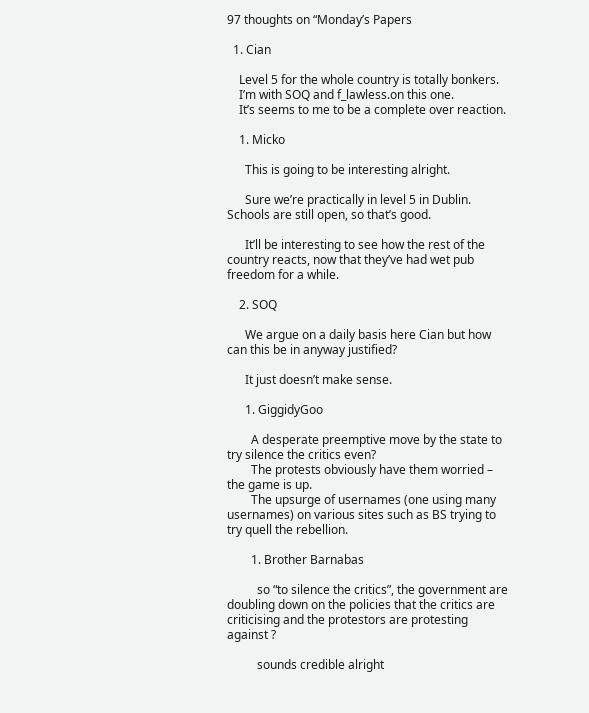97 thoughts on “Monday’s Papers

  1. Cian

    Level 5 for the whole country is totally bonkers.
    I’m with SOQ and f_lawless.on this one.
    It’s seems to me to be a complete over reaction.

    1. Micko

      This is going to be interesting alright.

      Sure we’re practically in level 5 in Dublin. Schools are still open, so that’s good.

      It’ll be interesting to see how the rest of the country reacts, now that they’ve had wet pub freedom for a while.

    2. SOQ

      We argue on a daily basis here Cian but how can this be in anyway justified?

      It just doesn’t make sense.

      1. GiggidyGoo

        A desperate preemptive move by the state to try silence the critics even?
        The protests obviously have them worried – the game is up.
        The upsurge of usernames (one using many usernames) on various sites such as BS trying to try quell the rebellion.

        1. Brother Barnabas

          so “to silence the critics”, the government are doubling down on the policies that the critics are criticising and the protestors are protesting against ?

          sounds credible alright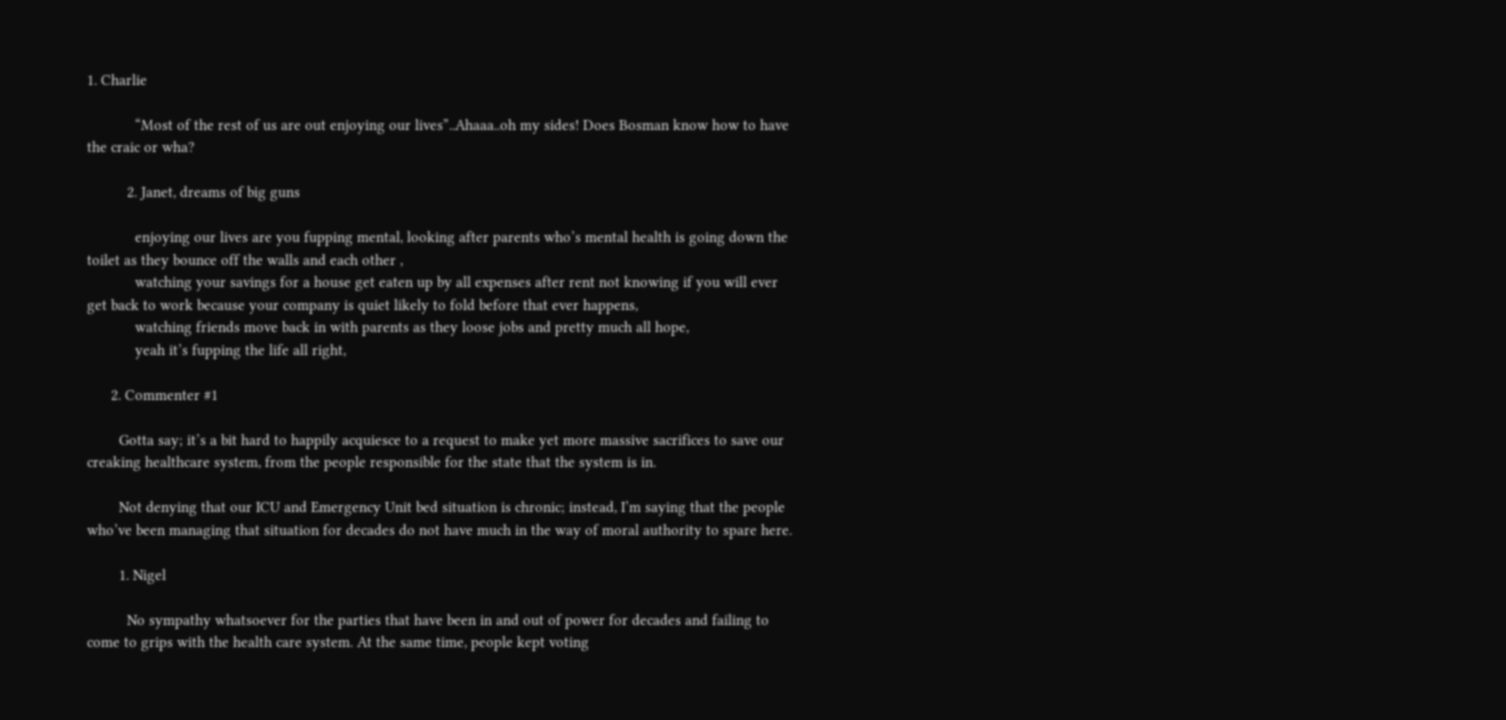1. Charlie

            “Most of the rest of us are out enjoying our lives”..Ahaaa..oh my sides! Does Bosman know how to have the craic or wha?

          2. Janet, dreams of big guns

            enjoying our lives are you fupping mental, looking after parents who’s mental health is going down the toilet as they bounce off the walls and each other ,
            watching your savings for a house get eaten up by all expenses after rent not knowing if you will ever get back to work because your company is quiet likely to fold before that ever happens,
            watching friends move back in with parents as they loose jobs and pretty much all hope,
            yeah it’s fupping the life all right,

      2. Commenter #1

        Gotta say; it’s a bit hard to happily acquiesce to a request to make yet more massive sacrifices to save our creaking healthcare system, from the people responsible for the state that the system is in.

        Not denying that our ICU and Emergency Unit bed situation is chronic; instead, I’m saying that the people who’ve been managing that situation for decades do not have much in the way of moral authority to spare here.

        1. Nigel

          No sympathy whatsoever for the parties that have been in and out of power for decades and failing to come to grips with the health care system. At the same time, people kept voting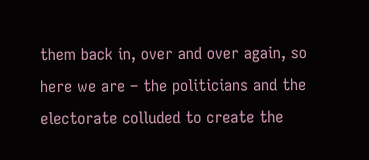them back in, over and over again, so here we are – the politicians and the electorate colluded to create the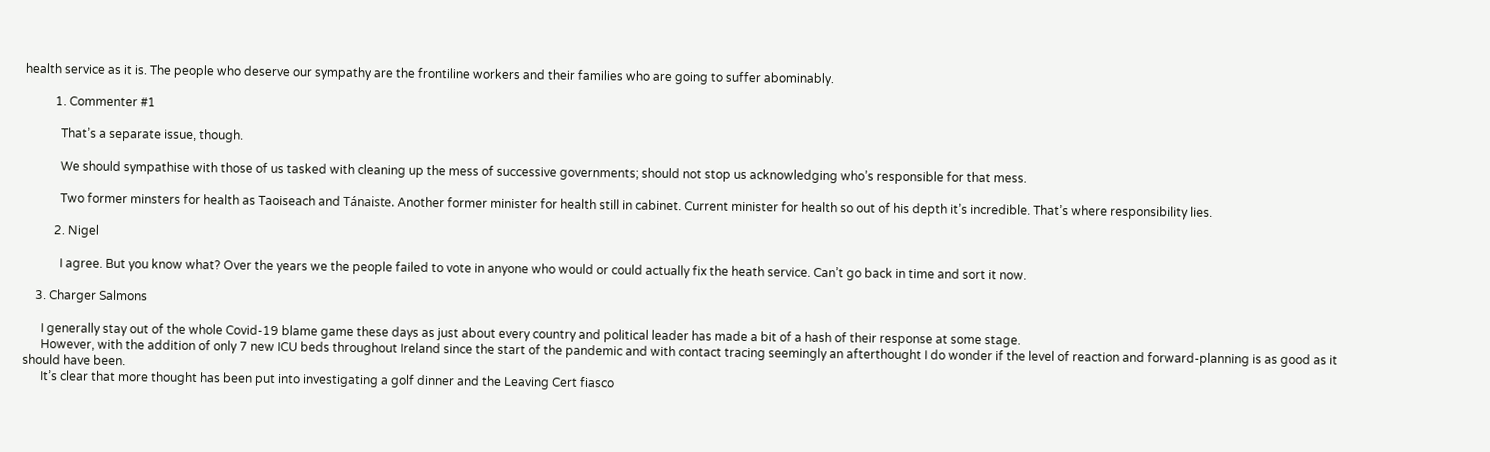health service as it is. The people who deserve our sympathy are the frontiline workers and their families who are going to suffer abominably.

          1. Commenter #1

            That’s a separate issue, though.

            We should sympathise with those of us tasked with cleaning up the mess of successive governments; should not stop us acknowledging who’s responsible for that mess.

            Two former minsters for health as Taoiseach and Tánaiste. Another former minister for health still in cabinet. Current minister for health so out of his depth it’s incredible. That’s where responsibility lies.

          2. Nigel

            I agree. But you know what? Over the years we the people failed to vote in anyone who would or could actually fix the heath service. Can’t go back in time and sort it now.

    3. Charger Salmons

      I generally stay out of the whole Covid-19 blame game these days as just about every country and political leader has made a bit of a hash of their response at some stage.
      However, with the addition of only 7 new ICU beds throughout Ireland since the start of the pandemic and with contact tracing seemingly an afterthought I do wonder if the level of reaction and forward-planning is as good as it should have been.
      It’s clear that more thought has been put into investigating a golf dinner and the Leaving Cert fiasco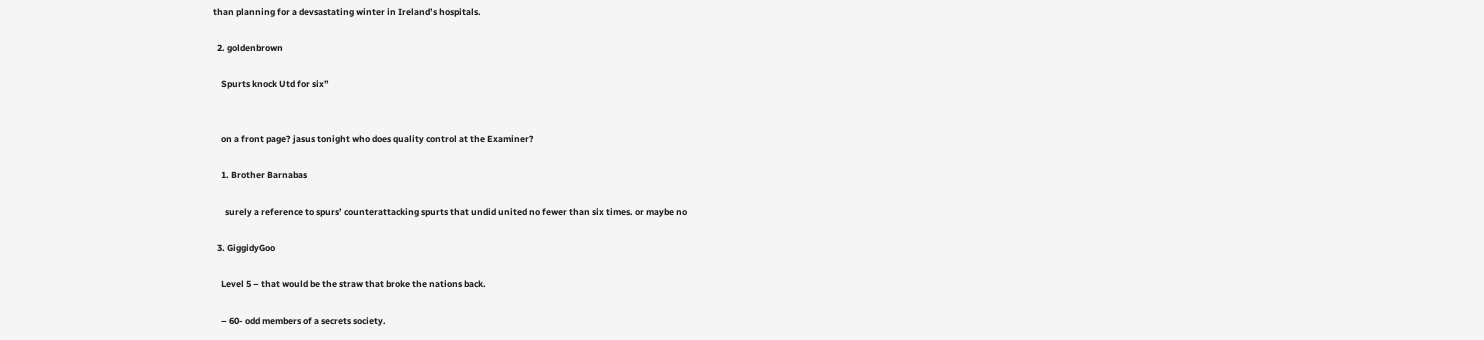than planning for a devsastating winter in Ireland’s hospitals.

  2. goldenbrown

    Spurts knock Utd for six”


    on a front page? jasus tonight who does quality control at the Examiner?

    1. Brother Barnabas

      surely a reference to spurs’ counterattacking spurts that undid united no fewer than six times. or maybe no

  3. GiggidyGoo

    Level 5 – that would be the straw that broke the nations back.

    – 60- odd members of a secrets society.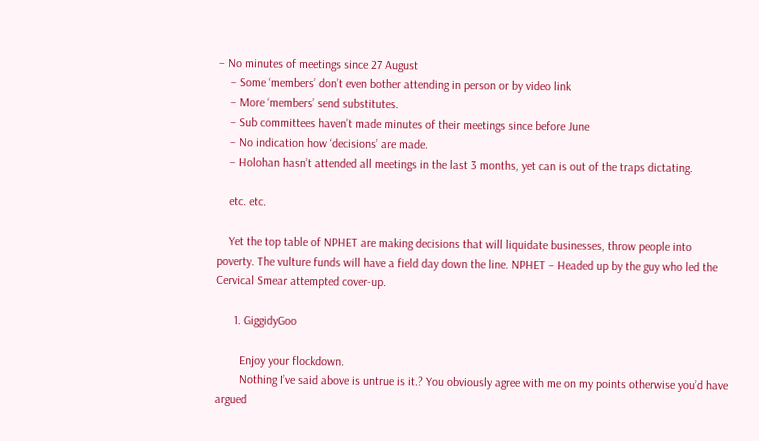– No minutes of meetings since 27 August
    – Some ‘members’ don’t even bother attending in person or by video link
    – More ‘members’ send substitutes.
    – Sub committees haven’t made minutes of their meetings since before June
    – No indication how ‘decisions’ are made.
    – Holohan hasn’t attended all meetings in the last 3 months, yet can is out of the traps dictating.

    etc. etc.

    Yet the top table of NPHET are making decisions that will liquidate businesses, throw people into poverty. The vulture funds will have a field day down the line. NPHET – Headed up by the guy who led the Cervical Smear attempted cover-up.

      1. GiggidyGoo

        Enjoy your flockdown.
        Nothing I’ve said above is untrue is it.? You obviously agree with me on my points otherwise you’d have argued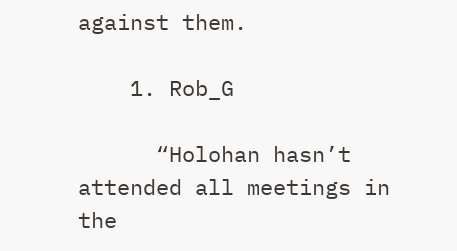against them.

    1. Rob_G

      “Holohan hasn’t attended all meetings in the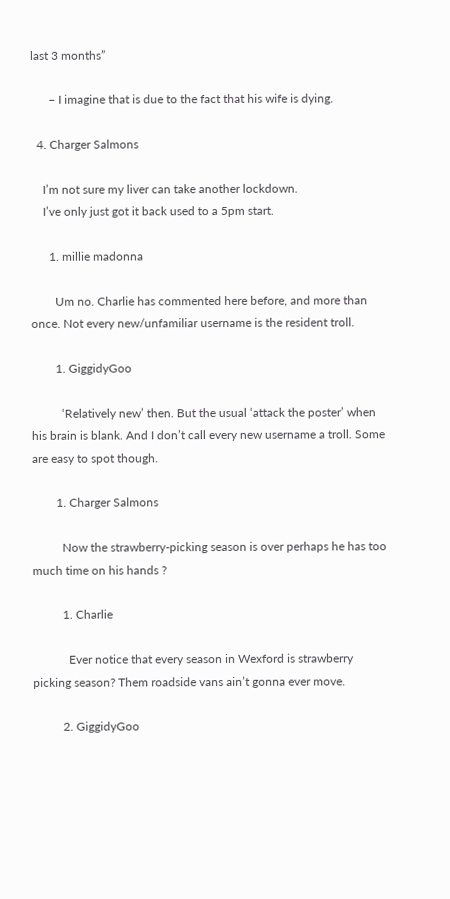last 3 months”

      – I imagine that is due to the fact that his wife is dying.

  4. Charger Salmons

    I’m not sure my liver can take another lockdown.
    I’ve only just got it back used to a 5pm start.

      1. millie madonna

        Um no. Charlie has commented here before, and more than once. Not every new/unfamiliar username is the resident troll.

        1. GiggidyGoo

          ‘Relatively new’ then. But the usual ‘attack the poster’ when his brain is blank. And I don’t call every new username a troll. Some are easy to spot though.

        1. Charger Salmons

          Now the strawberry-picking season is over perhaps he has too much time on his hands ?

          1. Charlie

            Ever notice that every season in Wexford is strawberry picking season? Them roadside vans ain’t gonna ever move.

          2. GiggidyGoo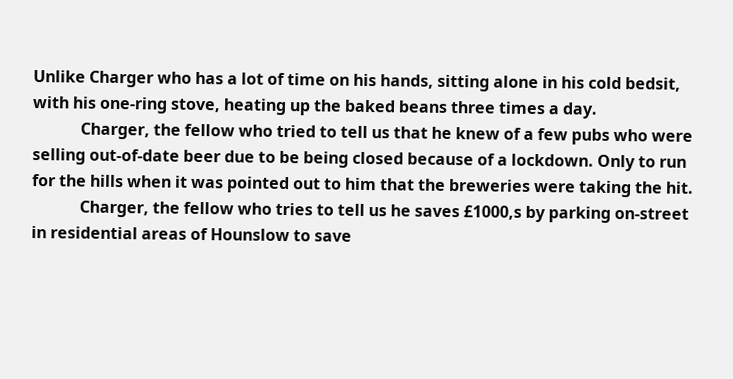Unlike Charger who has a lot of time on his hands, sitting alone in his cold bedsit, with his one-ring stove, heating up the baked beans three times a day.
            Charger, the fellow who tried to tell us that he knew of a few pubs who were selling out-of-date beer due to be being closed because of a lockdown. Only to run for the hills when it was pointed out to him that the breweries were taking the hit.
            Charger, the fellow who tries to tell us he saves £1000,s by parking on-street in residential areas of Hounslow to save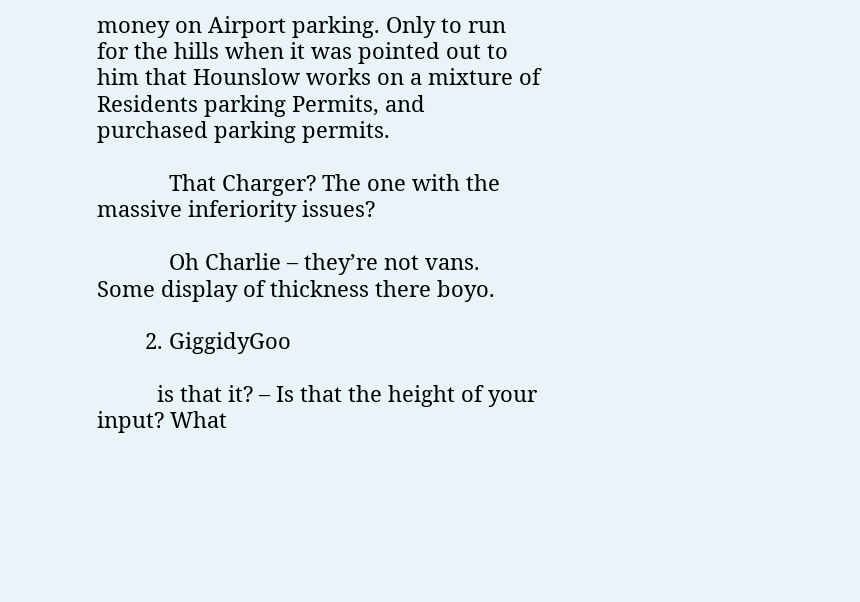money on Airport parking. Only to run for the hills when it was pointed out to him that Hounslow works on a mixture of Residents parking Permits, and purchased parking permits.

            That Charger? The one with the massive inferiority issues?

            Oh Charlie – they’re not vans. Some display of thickness there boyo.

        2. GiggidyGoo

          is that it? – Is that the height of your input? What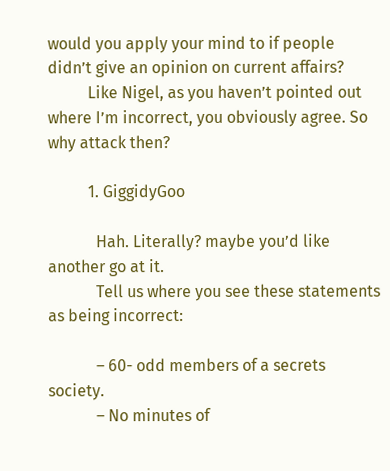would you apply your mind to if people didn’t give an opinion on current affairs?
          Like Nigel, as you haven’t pointed out where I’m incorrect, you obviously agree. So why attack then?

          1. GiggidyGoo

            Hah. Literally? maybe you’d like another go at it.
            Tell us where you see these statements as being incorrect:

            – 60- odd members of a secrets society.
            – No minutes of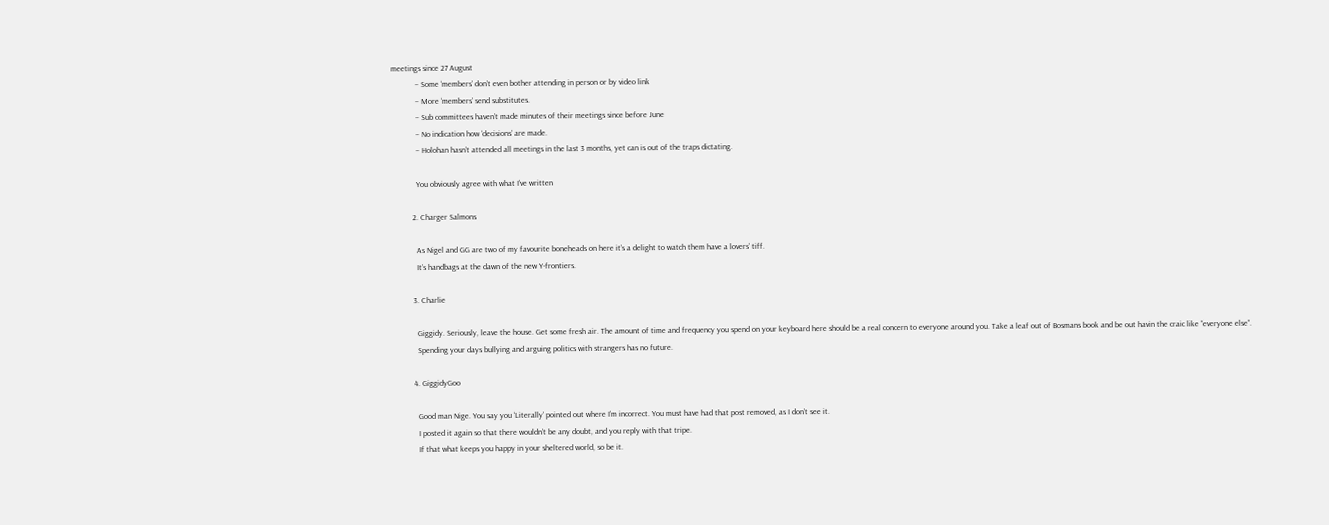meetings since 27 August
            – Some ‘members’ don’t even bother attending in person or by video link
            – More ‘members’ send substitutes.
            – Sub committees haven’t made minutes of their meetings since before June
            – No indication how ‘decisions’ are made.
            – Holohan hasn’t attended all meetings in the last 3 months, yet can is out of the traps dictating.

            You obviously agree with what I’ve written

          2. Charger Salmons

            As Nigel and GG are two of my favourite boneheads on here it’s a delight to watch them have a lovers’ tiff.
            It’s handbags at the dawn of the new Y-frontiers.

          3. Charlie

            Giggidy. Seriously, leave the house. Get some fresh air. The amount of time and frequency you spend on your keyboard here should be a real concern to everyone around you. Take a leaf out of Bosmans book and be out havin the craic like “everyone else”.
            Spending your days bullying and arguing politics with strangers has no future.

          4. GiggidyGoo

            Good man Nige. You say you ‘Literally’ pointed out where I’m incorrect. You must have had that post removed, as I don’t see it.
            I posted it again so that there wouldn’t be any doubt, and you reply with that tripe.
            If that what keeps you happy in your sheltered world, so be it.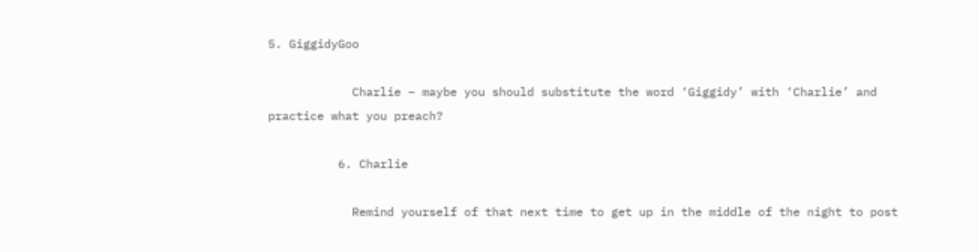5. GiggidyGoo

            Charlie – maybe you should substitute the word ‘Giggidy’ with ‘Charlie’ and practice what you preach?

          6. Charlie

            Remind yourself of that next time to get up in the middle of the night to post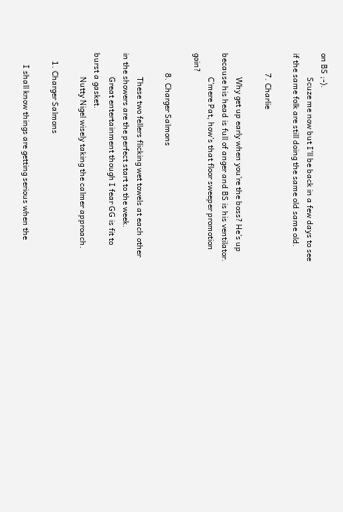on BS ;-).
            Scuze me now but I’ll be back in a few days to see if the same folk are still doing the same old same old.

          7. Charlie

            Why get up early when you’re the boss? He’s up because his head is full of anger and BS is his ventilator.
            C’mere Pat, how’s that floor sweeper promotion goin?

          8. Charger Salmons

            These two fellers flicking wet towels at each other in the showers are the perfect start to the week.
            Great entertainment though I fear GG is fit to burst a gasket.
            Nutty Nigel wisely taking the calmer approach.

    1. Charger Salmons

      I shall know things are getting serious when the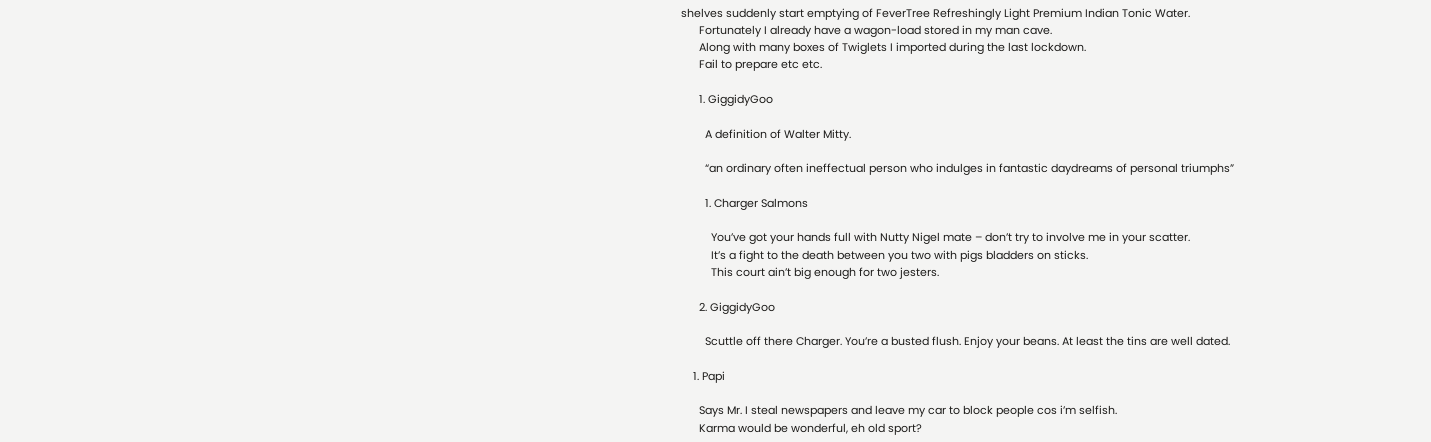shelves suddenly start emptying of FeverTree Refreshingly Light Premium Indian Tonic Water.
      Fortunately I already have a wagon-load stored in my man cave.
      Along with many boxes of Twiglets I imported during the last lockdown.
      Fail to prepare etc etc.

      1. GiggidyGoo

        A definition of Walter Mitty.

        “an ordinary often ineffectual person who indulges in fantastic daydreams of personal triumphs”

        1. Charger Salmons

          You’ve got your hands full with Nutty Nigel mate – don’t try to involve me in your scatter.
          It’s a fight to the death between you two with pigs bladders on sticks.
          This court ain’t big enough for two jesters.

      2. GiggidyGoo

        Scuttle off there Charger. You’re a busted flush. Enjoy your beans. At least the tins are well dated.

    1. Papi

      Says Mr. I steal newspapers and leave my car to block people cos i’m selfish.
      Karma would be wonderful, eh old sport?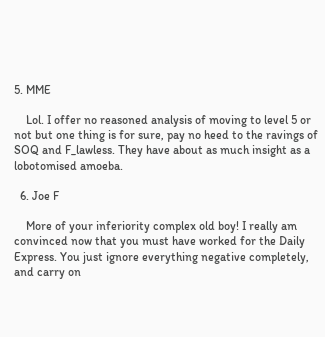5. MME

    Lol. I offer no reasoned analysis of moving to level 5 or not but one thing is for sure, pay no heed to the ravings of SOQ and F_lawless. They have about as much insight as a lobotomised amoeba.

  6. Joe F

    More of your inferiority complex old boy! I really am convinced now that you must have worked for the Daily Express. You just ignore everything negative completely, and carry on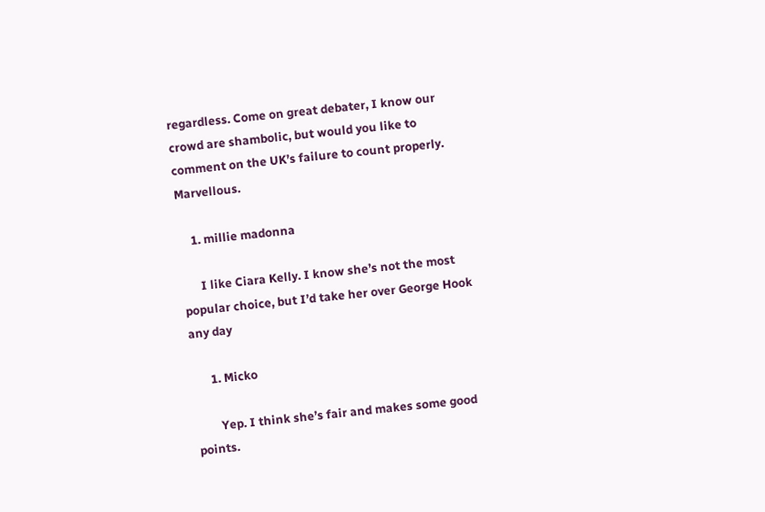regardless. Come on great debater, I know our crowd are shambolic, but would you like to comment on the UK’s failure to count properly. Marvellous.

    1. millie madonna

      I like Ciara Kelly. I know she’s not the most popular choice, but I’d take her over George Hook any day

      1. Micko

        Yep. I think she’s fair and makes some good points.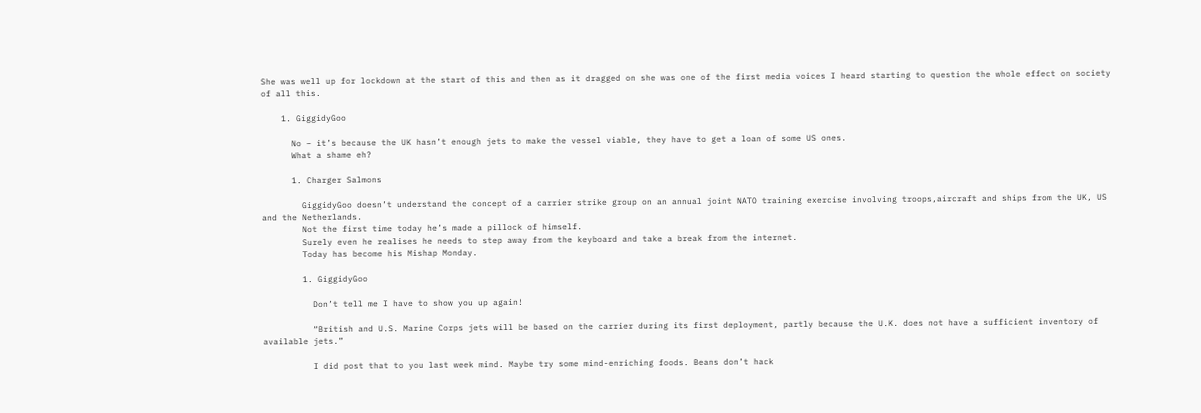She was well up for lockdown at the start of this and then as it dragged on she was one of the first media voices I heard starting to question the whole effect on society of all this.

    1. GiggidyGoo

      No – it’s because the UK hasn’t enough jets to make the vessel viable, they have to get a loan of some US ones.
      What a shame eh?

      1. Charger Salmons

        GiggidyGoo doesn’t understand the concept of a carrier strike group on an annual joint NATO training exercise involving troops,aircraft and ships from the UK, US and the Netherlands.
        Not the first time today he’s made a pillock of himself.
        Surely even he realises he needs to step away from the keyboard and take a break from the internet.
        Today has become his Mishap Monday.

        1. GiggidyGoo

          Don’t tell me I have to show you up again!

          “British and U.S. Marine Corps jets will be based on the carrier during its first deployment, partly because the U.K. does not have a sufficient inventory of available jets.”

          I did post that to you last week mind. Maybe try some mind-enriching foods. Beans don’t hack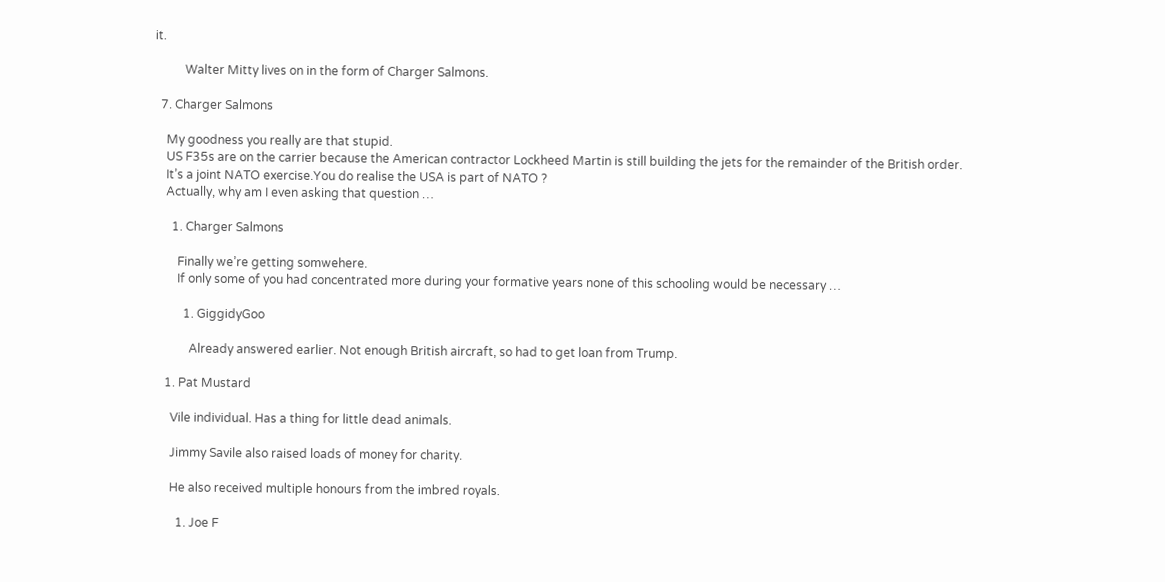it.

          Walter Mitty lives on in the form of Charger Salmons.

  7. Charger Salmons

    My goodness you really are that stupid.
    US F35s are on the carrier because the American contractor Lockheed Martin is still building the jets for the remainder of the British order.
    It’s a joint NATO exercise.You do realise the USA is part of NATO ?
    Actually, why am I even asking that question …

      1. Charger Salmons

        Finally we’re getting somwehere.
        If only some of you had concentrated more during your formative years none of this schooling would be necessary …

          1. GiggidyGoo

            Already answered earlier. Not enough British aircraft, so had to get loan from Trump.

    1. Pat Mustard

      Vile individual. Has a thing for little dead animals.

      Jimmy Savile also raised loads of money for charity.

      He also received multiple honours from the imbred royals.

        1. Joe F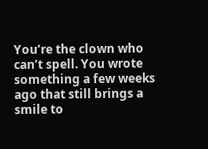You’re the clown who can’t spell. You wrote something a few weeks ago that still brings a smile to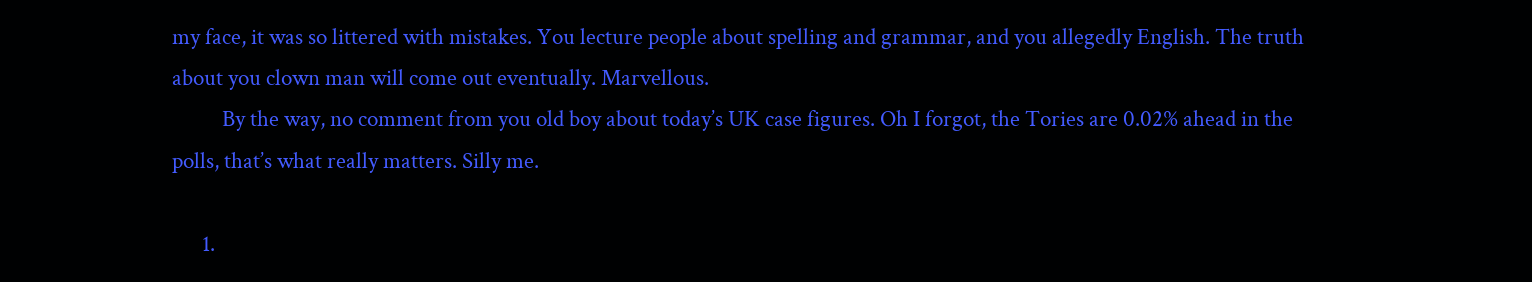my face, it was so littered with mistakes. You lecture people about spelling and grammar, and you allegedly English. The truth about you clown man will come out eventually. Marvellous.
          By the way, no comment from you old boy about today’s UK case figures. Oh I forgot, the Tories are 0.02% ahead in the polls, that’s what really matters. Silly me.

      1.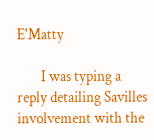E'Matty

        I was typing a reply detailing Savilles involvement with the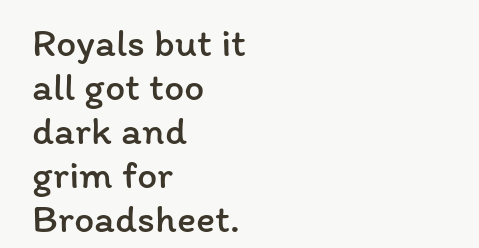Royals but it all got too dark and grim for Broadsheet.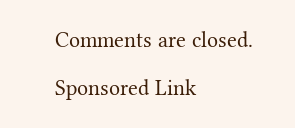Comments are closed.

Sponsored Link